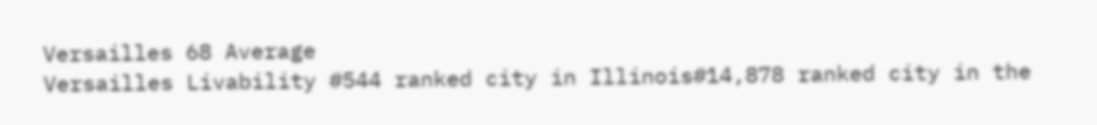Versailles 68 Average
Versailles Livability #544 ranked city in Illinois#14,878 ranked city in the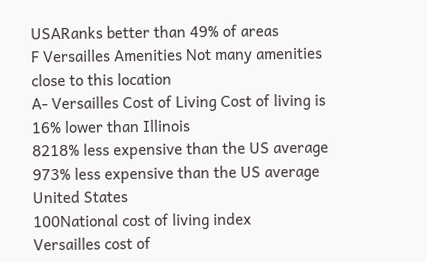USARanks better than 49% of areas
F Versailles Amenities Not many amenities close to this location
A- Versailles Cost of Living Cost of living is 16% lower than Illinois
8218% less expensive than the US average
973% less expensive than the US average
United States
100National cost of living index
Versailles cost of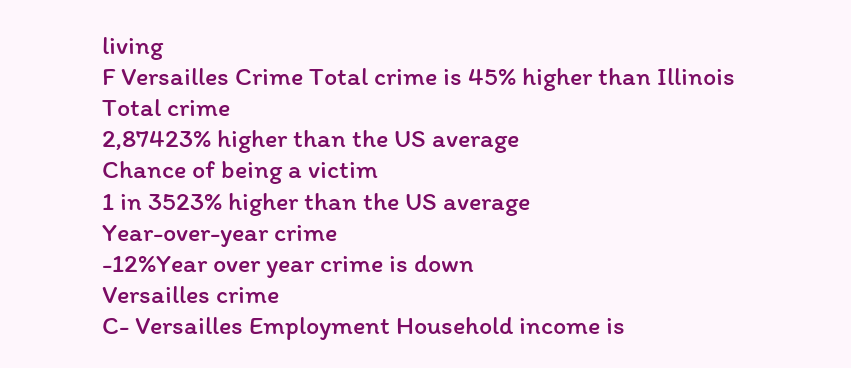living
F Versailles Crime Total crime is 45% higher than Illinois
Total crime
2,87423% higher than the US average
Chance of being a victim
1 in 3523% higher than the US average
Year-over-year crime
-12%Year over year crime is down
Versailles crime
C- Versailles Employment Household income is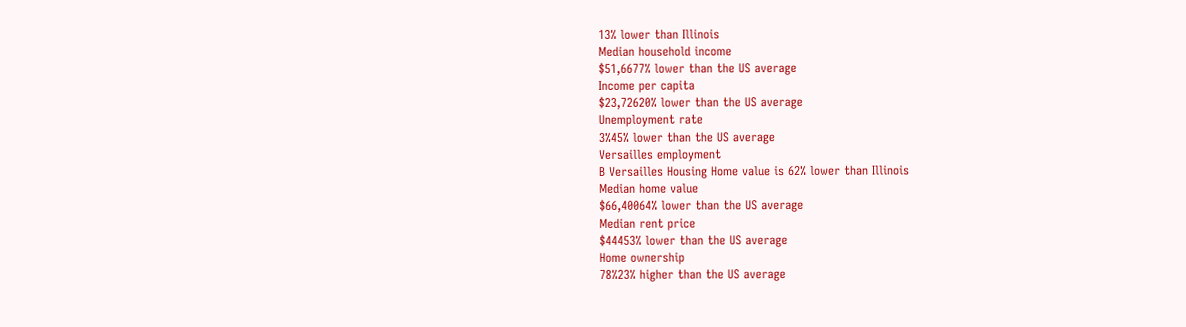13% lower than Illinois
Median household income
$51,6677% lower than the US average
Income per capita
$23,72620% lower than the US average
Unemployment rate
3%45% lower than the US average
Versailles employment
B Versailles Housing Home value is 62% lower than Illinois
Median home value
$66,40064% lower than the US average
Median rent price
$44453% lower than the US average
Home ownership
78%23% higher than the US average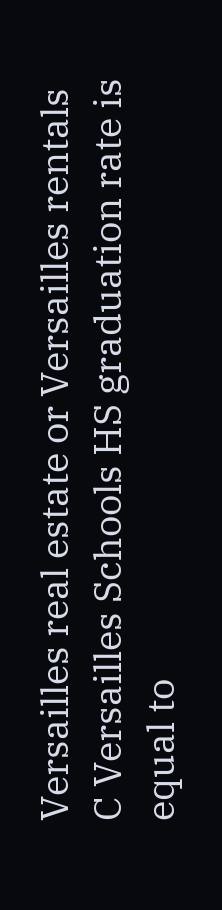Versailles real estate or Versailles rentals
C Versailles Schools HS graduation rate is equal to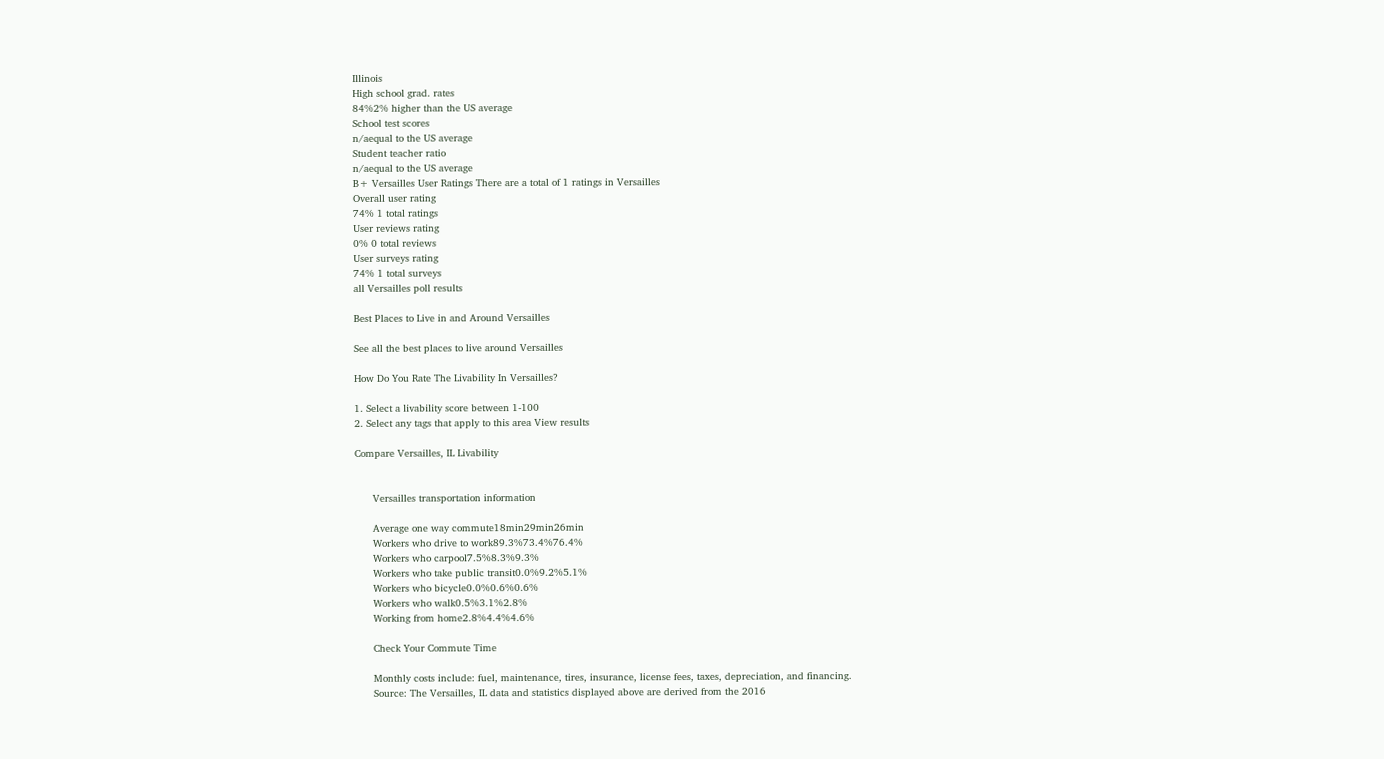Illinois
High school grad. rates
84%2% higher than the US average
School test scores
n/aequal to the US average
Student teacher ratio
n/aequal to the US average
B+ Versailles User Ratings There are a total of 1 ratings in Versailles
Overall user rating
74% 1 total ratings
User reviews rating
0% 0 total reviews
User surveys rating
74% 1 total surveys
all Versailles poll results

Best Places to Live in and Around Versailles

See all the best places to live around Versailles

How Do You Rate The Livability In Versailles?

1. Select a livability score between 1-100
2. Select any tags that apply to this area View results

Compare Versailles, IL Livability


      Versailles transportation information

      Average one way commute18min29min26min
      Workers who drive to work89.3%73.4%76.4%
      Workers who carpool7.5%8.3%9.3%
      Workers who take public transit0.0%9.2%5.1%
      Workers who bicycle0.0%0.6%0.6%
      Workers who walk0.5%3.1%2.8%
      Working from home2.8%4.4%4.6%

      Check Your Commute Time

      Monthly costs include: fuel, maintenance, tires, insurance, license fees, taxes, depreciation, and financing.
      Source: The Versailles, IL data and statistics displayed above are derived from the 2016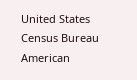United States Census Bureau American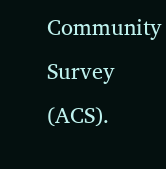Community Survey (ACS).